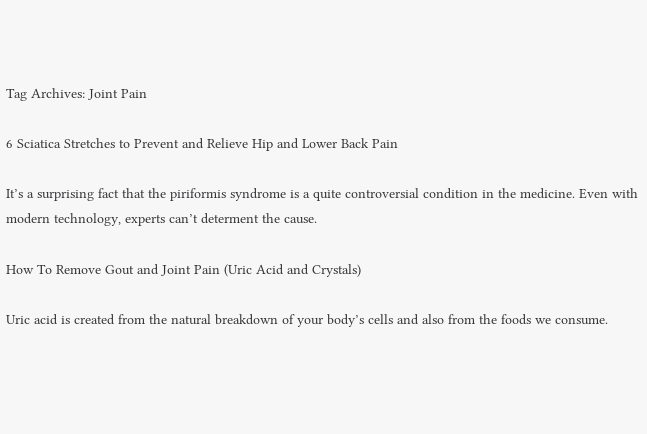Tag Archives: Joint Pain

6 Sciatica Stretches to Prevent and Relieve Hip and Lower Back Pain

It’s a surprising fact that the piriformis syndrome is a quite controversial condition in the medicine. Even with modern technology, experts can’t determent the cause.

How To Remove Gout and Joint Pain (Uric Acid and Crystals)

Uric acid is created from the natural breakdown of your body’s cells and also from the foods we consume.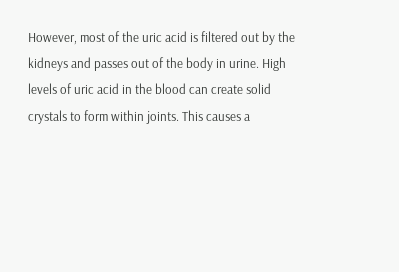However, most of the uric acid is filtered out by the kidneys and passes out of the body in urine. High levels of uric acid in the blood can create solid crystals to form within joints. This causes a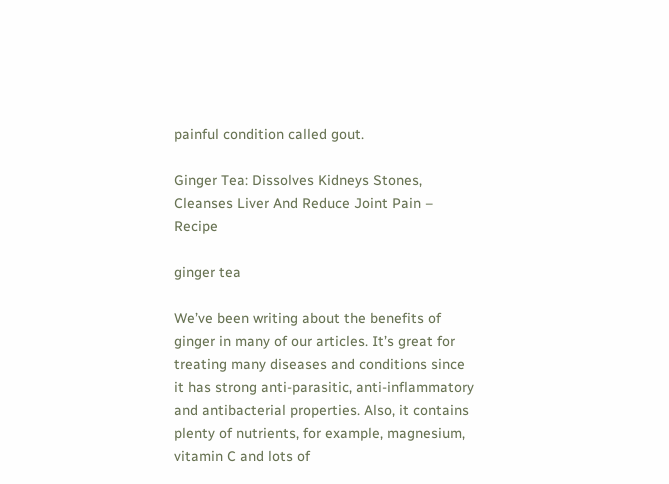painful condition called gout.

Ginger Tea: Dissolves Kidneys Stones, Cleanses Liver And Reduce Joint Pain – Recipe

ginger tea

We’ve been writing about the benefits of ginger in many of our articles. It’s great for treating many diseases and conditions since it has strong anti-parasitic, anti-inflammatory and antibacterial properties. Also, it contains plenty of nutrients, for example, magnesium, vitamin C and lots of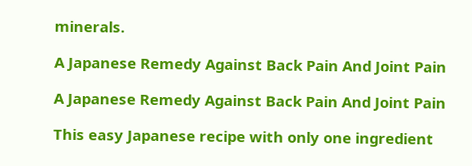minerals.

A Japanese Remedy Against Back Pain And Joint Pain

A Japanese Remedy Against Back Pain And Joint Pain

This easy Japanese recipe with only one ingredient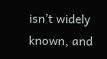isn’t widely known, and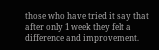those who have tried it say that after only 1 week they felt a difference and improvement.